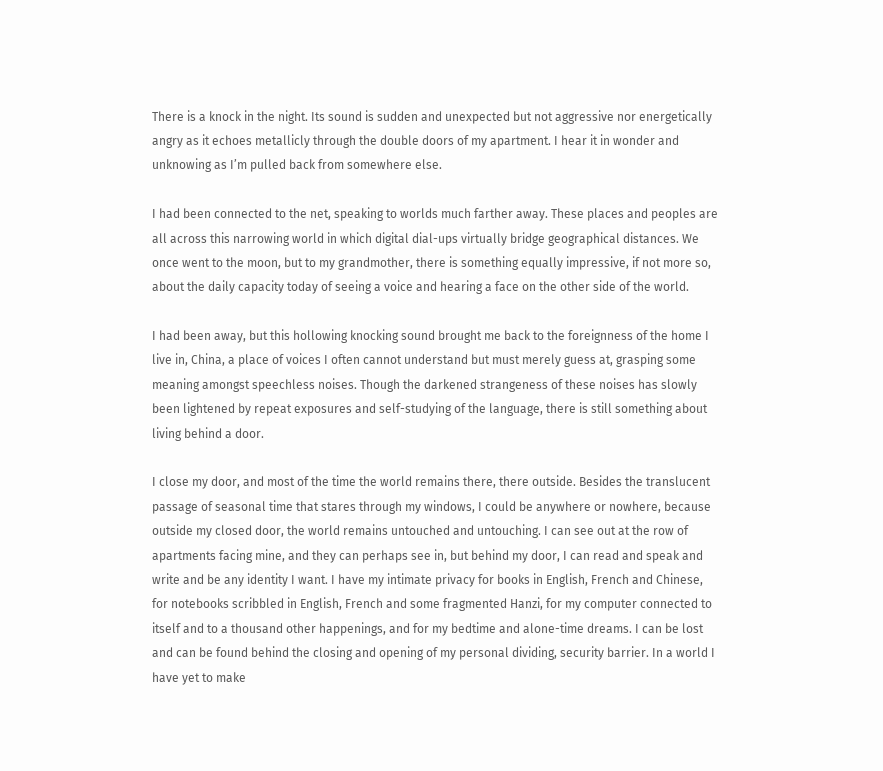There is a knock in the night. Its sound is sudden and unexpected but not aggressive nor energetically angry as it echoes metallicly through the double doors of my apartment. I hear it in wonder and unknowing as I’m pulled back from somewhere else.

I had been connected to the net, speaking to worlds much farther away. These places and peoples are all across this narrowing world in which digital dial-ups virtually bridge geographical distances. We once went to the moon, but to my grandmother, there is something equally impressive, if not more so, about the daily capacity today of seeing a voice and hearing a face on the other side of the world.

I had been away, but this hollowing knocking sound brought me back to the foreignness of the home I live in, China, a place of voices I often cannot understand but must merely guess at, grasping some meaning amongst speechless noises. Though the darkened strangeness of these noises has slowly been lightened by repeat exposures and self-studying of the language, there is still something about living behind a door.

I close my door, and most of the time the world remains there, there outside. Besides the translucent passage of seasonal time that stares through my windows, I could be anywhere or nowhere, because outside my closed door, the world remains untouched and untouching. I can see out at the row of apartments facing mine, and they can perhaps see in, but behind my door, I can read and speak and write and be any identity I want. I have my intimate privacy for books in English, French and Chinese, for notebooks scribbled in English, French and some fragmented Hanzi, for my computer connected to itself and to a thousand other happenings, and for my bedtime and alone-time dreams. I can be lost and can be found behind the closing and opening of my personal dividing, security barrier. In a world I have yet to make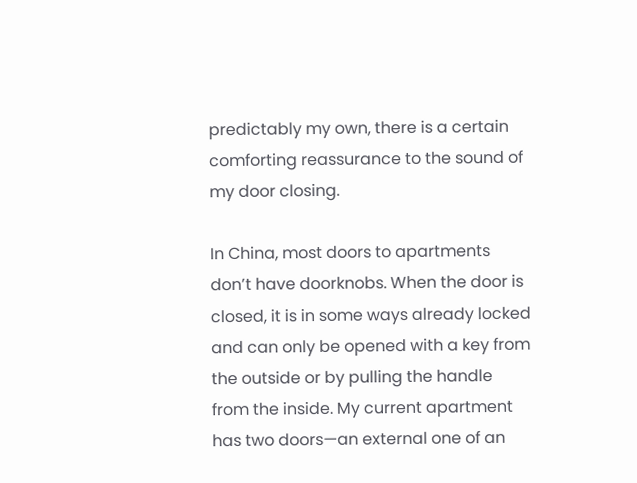predictably my own, there is a certain comforting reassurance to the sound of my door closing.

In China, most doors to apartments don’t have doorknobs. When the door is closed, it is in some ways already locked and can only be opened with a key from the outside or by pulling the handle from the inside. My current apartment has two doors—an external one of an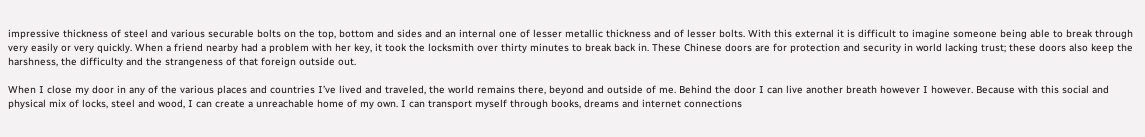impressive thickness of steel and various securable bolts on the top, bottom and sides and an internal one of lesser metallic thickness and of lesser bolts. With this external it is difficult to imagine someone being able to break through very easily or very quickly. When a friend nearby had a problem with her key, it took the locksmith over thirty minutes to break back in. These Chinese doors are for protection and security in world lacking trust; these doors also keep the harshness, the difficulty and the strangeness of that foreign outside out.

When I close my door in any of the various places and countries I’ve lived and traveled, the world remains there, beyond and outside of me. Behind the door I can live another breath however I however. Because with this social and physical mix of locks, steel and wood, I can create a unreachable home of my own. I can transport myself through books, dreams and internet connections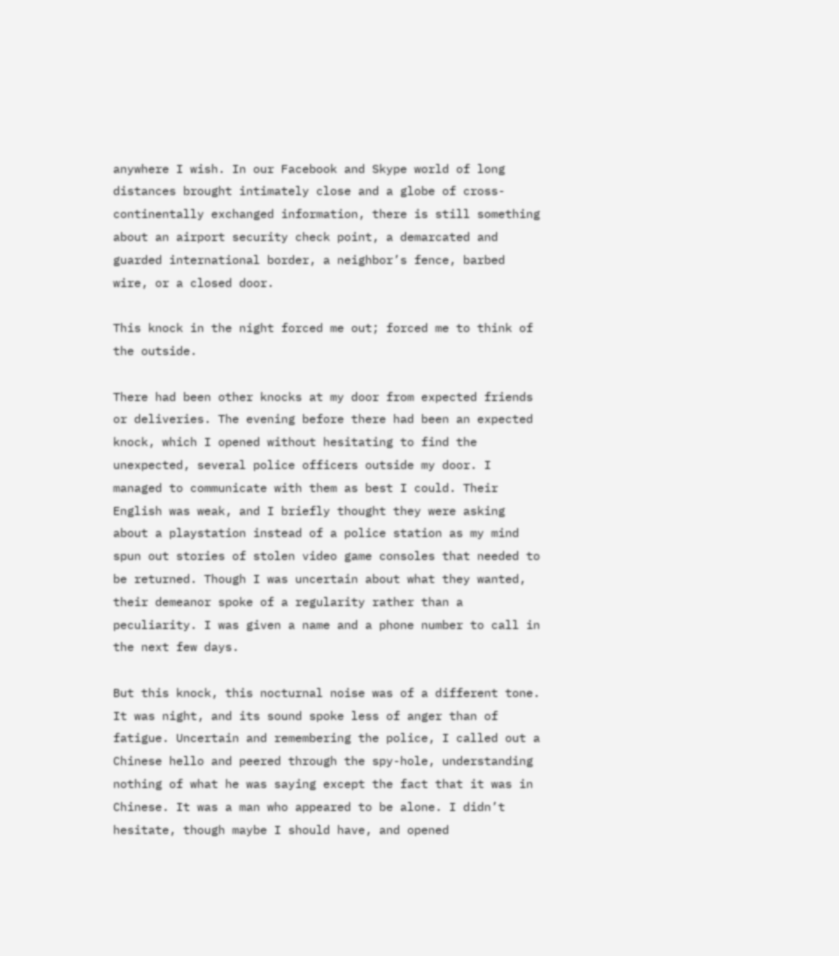anywhere I wish. In our Facebook and Skype world of long distances brought intimately close and a globe of cross-continentally exchanged information, there is still something about an airport security check point, a demarcated and guarded international border, a neighbor’s fence, barbed wire, or a closed door.

This knock in the night forced me out; forced me to think of the outside.

There had been other knocks at my door from expected friends or deliveries. The evening before there had been an expected knock, which I opened without hesitating to find the unexpected, several police officers outside my door. I managed to communicate with them as best I could. Their English was weak, and I briefly thought they were asking about a playstation instead of a police station as my mind spun out stories of stolen video game consoles that needed to be returned. Though I was uncertain about what they wanted, their demeanor spoke of a regularity rather than a peculiarity. I was given a name and a phone number to call in the next few days.

But this knock, this nocturnal noise was of a different tone. It was night, and its sound spoke less of anger than of fatigue. Uncertain and remembering the police, I called out a Chinese hello and peered through the spy-hole, understanding nothing of what he was saying except the fact that it was in Chinese. It was a man who appeared to be alone. I didn’t hesitate, though maybe I should have, and opened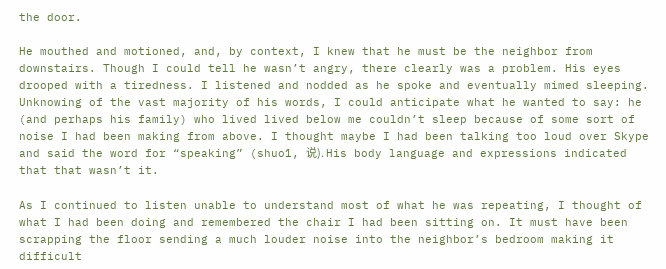the door.

He mouthed and motioned, and, by context, I knew that he must be the neighbor from downstairs. Though I could tell he wasn’t angry, there clearly was a problem. His eyes drooped with a tiredness. I listened and nodded as he spoke and eventually mimed sleeping. Unknowing of the vast majority of his words, I could anticipate what he wanted to say: he (and perhaps his family) who lived lived below me couldn’t sleep because of some sort of noise I had been making from above. I thought maybe I had been talking too loud over Skype and said the word for “speaking” (shuo1, 说). His body language and expressions indicated that that wasn’t it.

As I continued to listen unable to understand most of what he was repeating, I thought of what I had been doing and remembered the chair I had been sitting on. It must have been scrapping the floor sending a much louder noise into the neighbor’s bedroom making it difficult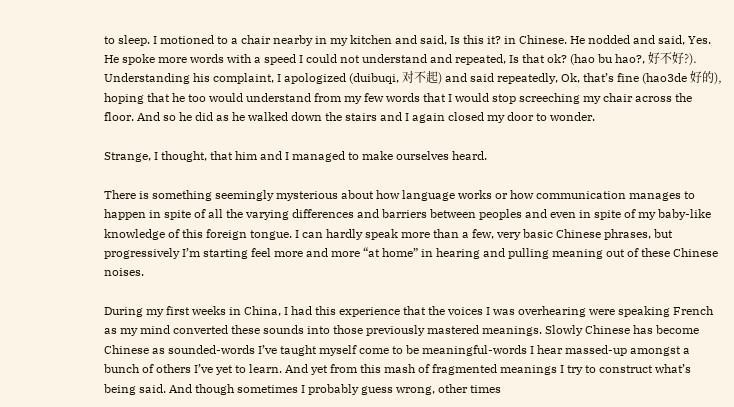to sleep. I motioned to a chair nearby in my kitchen and said, Is this it? in Chinese. He nodded and said, Yes. He spoke more words with a speed I could not understand and repeated, Is that ok? (hao bu hao?, 好不好?). Understanding his complaint, I apologized (duibuqi, 对不起) and said repeatedly, Ok, that’s fine (hao3de 好的), hoping that he too would understand from my few words that I would stop screeching my chair across the floor. And so he did as he walked down the stairs and I again closed my door to wonder.

Strange, I thought, that him and I managed to make ourselves heard.

There is something seemingly mysterious about how language works or how communication manages to happen in spite of all the varying differences and barriers between peoples and even in spite of my baby-like knowledge of this foreign tongue. I can hardly speak more than a few, very basic Chinese phrases, but progressively I’m starting feel more and more “at home” in hearing and pulling meaning out of these Chinese noises.

During my first weeks in China, I had this experience that the voices I was overhearing were speaking French as my mind converted these sounds into those previously mastered meanings. Slowly Chinese has become Chinese as sounded-words I’ve taught myself come to be meaningful-words I hear massed-up amongst a bunch of others I’ve yet to learn. And yet from this mash of fragmented meanings I try to construct what’s being said. And though sometimes I probably guess wrong, other times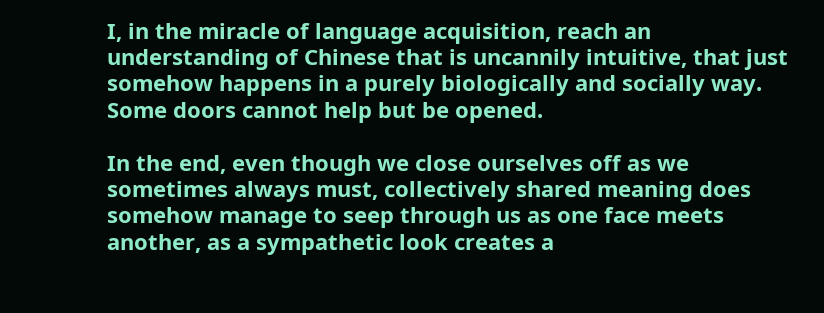I, in the miracle of language acquisition, reach an understanding of Chinese that is uncannily intuitive, that just somehow happens in a purely biologically and socially way. Some doors cannot help but be opened.

In the end, even though we close ourselves off as we sometimes always must, collectively shared meaning does somehow manage to seep through us as one face meets another, as a sympathetic look creates a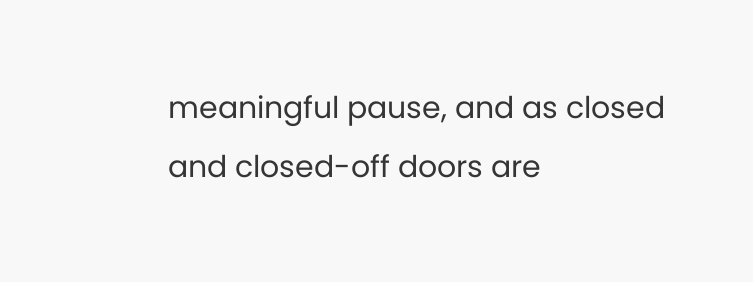meaningful pause, and as closed and closed-off doors are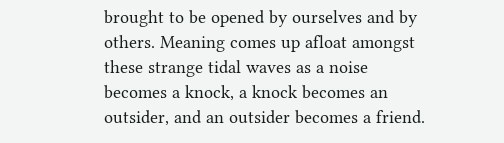brought to be opened by ourselves and by others. Meaning comes up afloat amongst these strange tidal waves as a noise becomes a knock, a knock becomes an outsider, and an outsider becomes a friend.